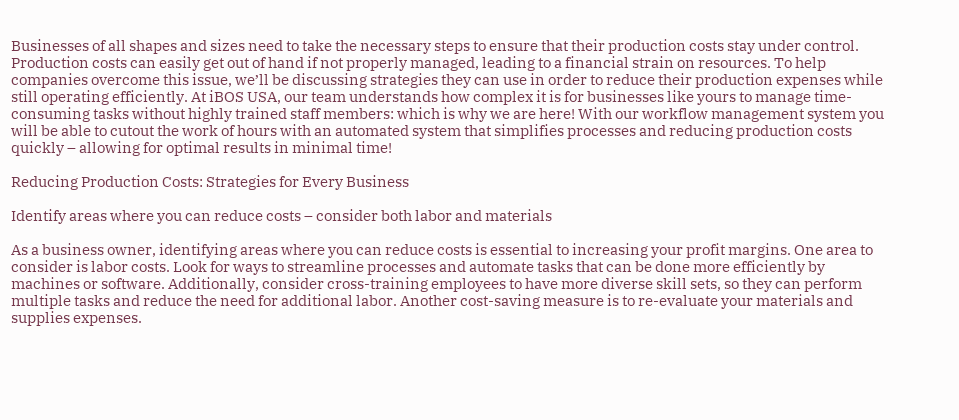Businesses of all shapes and sizes need to take the necessary steps to ensure that their production costs stay under control. Production costs can easily get out of hand if not properly managed, leading to a financial strain on resources. To help companies overcome this issue, we’ll be discussing strategies they can use in order to reduce their production expenses while still operating efficiently. At iBOS USA, our team understands how complex it is for businesses like yours to manage time-consuming tasks without highly trained staff members: which is why we are here! With our workflow management system you will be able to cutout the work of hours with an automated system that simplifies processes and reducing production costs quickly – allowing for optimal results in minimal time!

Reducing Production Costs: Strategies for Every Business

Identify areas where you can reduce costs – consider both labor and materials

As a business owner, identifying areas where you can reduce costs is essential to increasing your profit margins. One area to consider is labor costs. Look for ways to streamline processes and automate tasks that can be done more efficiently by machines or software. Additionally, consider cross-training employees to have more diverse skill sets, so they can perform multiple tasks and reduce the need for additional labor. Another cost-saving measure is to re-evaluate your materials and supplies expenses.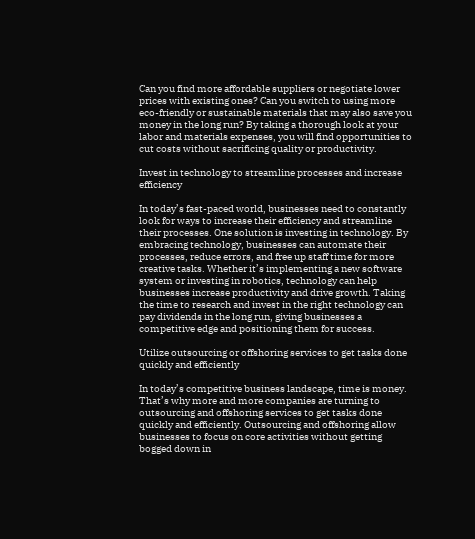Can you find more affordable suppliers or negotiate lower prices with existing ones? Can you switch to using more eco-friendly or sustainable materials that may also save you money in the long run? By taking a thorough look at your labor and materials expenses, you will find opportunities to cut costs without sacrificing quality or productivity.

Invest in technology to streamline processes and increase efficiency

In today’s fast-paced world, businesses need to constantly look for ways to increase their efficiency and streamline their processes. One solution is investing in technology. By embracing technology, businesses can automate their processes, reduce errors, and free up staff time for more creative tasks. Whether it’s implementing a new software system or investing in robotics, technology can help businesses increase productivity and drive growth. Taking the time to research and invest in the right technology can pay dividends in the long run, giving businesses a competitive edge and positioning them for success.

Utilize outsourcing or offshoring services to get tasks done quickly and efficiently

In today’s competitive business landscape, time is money. That’s why more and more companies are turning to outsourcing and offshoring services to get tasks done quickly and efficiently. Outsourcing and offshoring allow businesses to focus on core activities without getting bogged down in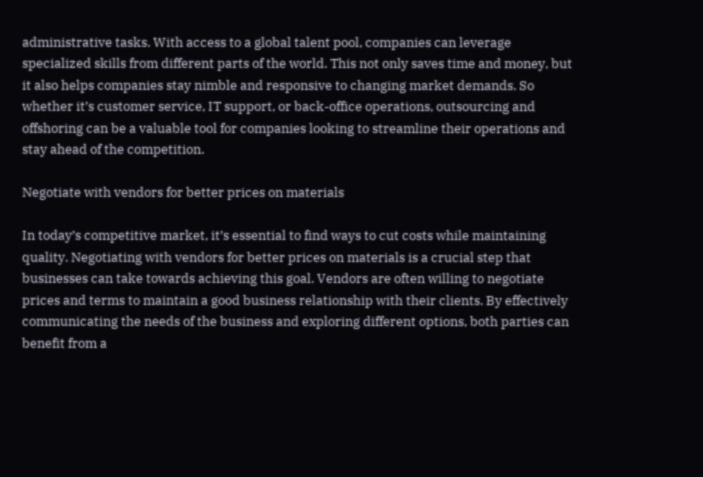administrative tasks. With access to a global talent pool, companies can leverage specialized skills from different parts of the world. This not only saves time and money, but it also helps companies stay nimble and responsive to changing market demands. So whether it’s customer service, IT support, or back-office operations, outsourcing and offshoring can be a valuable tool for companies looking to streamline their operations and stay ahead of the competition.

Negotiate with vendors for better prices on materials

In today’s competitive market, it’s essential to find ways to cut costs while maintaining quality. Negotiating with vendors for better prices on materials is a crucial step that businesses can take towards achieving this goal. Vendors are often willing to negotiate prices and terms to maintain a good business relationship with their clients. By effectively communicating the needs of the business and exploring different options, both parties can benefit from a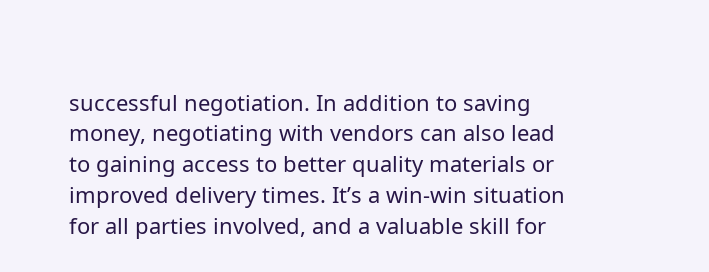successful negotiation. In addition to saving money, negotiating with vendors can also lead to gaining access to better quality materials or improved delivery times. It’s a win-win situation for all parties involved, and a valuable skill for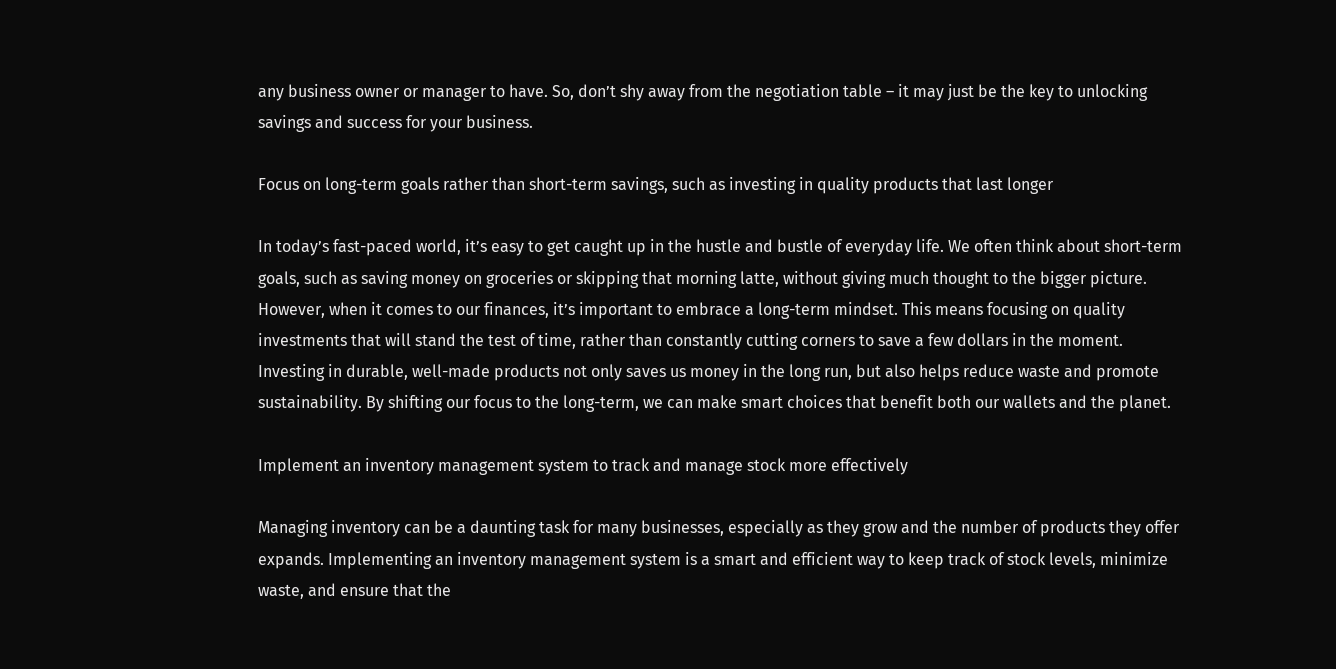any business owner or manager to have. So, don’t shy away from the negotiation table – it may just be the key to unlocking savings and success for your business.

Focus on long-term goals rather than short-term savings, such as investing in quality products that last longer

In today’s fast-paced world, it’s easy to get caught up in the hustle and bustle of everyday life. We often think about short-term goals, such as saving money on groceries or skipping that morning latte, without giving much thought to the bigger picture. However, when it comes to our finances, it’s important to embrace a long-term mindset. This means focusing on quality investments that will stand the test of time, rather than constantly cutting corners to save a few dollars in the moment. Investing in durable, well-made products not only saves us money in the long run, but also helps reduce waste and promote sustainability. By shifting our focus to the long-term, we can make smart choices that benefit both our wallets and the planet.

Implement an inventory management system to track and manage stock more effectively

Managing inventory can be a daunting task for many businesses, especially as they grow and the number of products they offer expands. Implementing an inventory management system is a smart and efficient way to keep track of stock levels, minimize waste, and ensure that the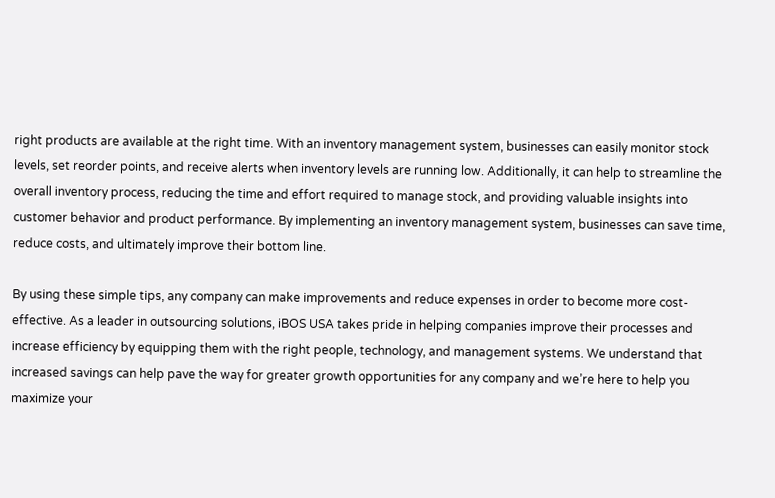right products are available at the right time. With an inventory management system, businesses can easily monitor stock levels, set reorder points, and receive alerts when inventory levels are running low. Additionally, it can help to streamline the overall inventory process, reducing the time and effort required to manage stock, and providing valuable insights into customer behavior and product performance. By implementing an inventory management system, businesses can save time, reduce costs, and ultimately improve their bottom line.

By using these simple tips, any company can make improvements and reduce expenses in order to become more cost-effective. As a leader in outsourcing solutions, iBOS USA takes pride in helping companies improve their processes and increase efficiency by equipping them with the right people, technology, and management systems. We understand that increased savings can help pave the way for greater growth opportunities for any company and we’re here to help you maximize your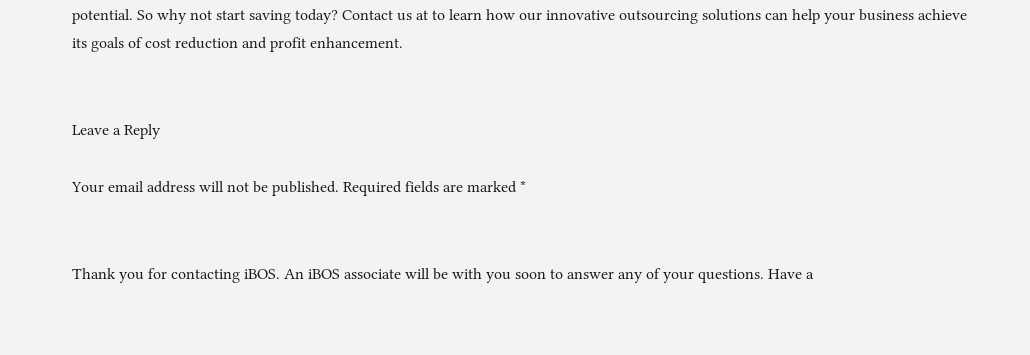potential. So why not start saving today? Contact us at to learn how our innovative outsourcing solutions can help your business achieve its goals of cost reduction and profit enhancement.


Leave a Reply

Your email address will not be published. Required fields are marked *


Thank you for contacting iBOS. An iBOS associate will be with you soon to answer any of your questions. Have a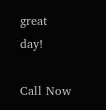great day!

Call Now